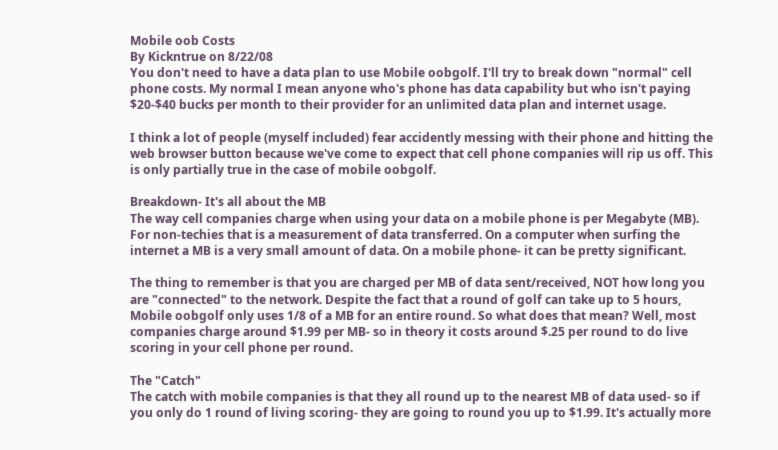Mobile oob Costs
By Kickntrue on 8/22/08
You don't need to have a data plan to use Mobile oobgolf. I'll try to break down "normal" cell phone costs. My normal I mean anyone who's phone has data capability but who isn't paying $20-$40 bucks per month to their provider for an unlimited data plan and internet usage.

I think a lot of people (myself included) fear accidently messing with their phone and hitting the web browser button because we've come to expect that cell phone companies will rip us off. This is only partially true in the case of mobile oobgolf.

Breakdown- It's all about the MB
The way cell companies charge when using your data on a mobile phone is per Megabyte (MB). For non-techies that is a measurement of data transferred. On a computer when surfing the internet a MB is a very small amount of data. On a mobile phone- it can be pretty significant.

The thing to remember is that you are charged per MB of data sent/received, NOT how long you are "connected" to the network. Despite the fact that a round of golf can take up to 5 hours, Mobile oobgolf only uses 1/8 of a MB for an entire round. So what does that mean? Well, most companies charge around $1.99 per MB- so in theory it costs around $.25 per round to do live scoring in your cell phone per round.

The "Catch"
The catch with mobile companies is that they all round up to the nearest MB of data used- so if you only do 1 round of living scoring- they are going to round you up to $1.99. It's actually more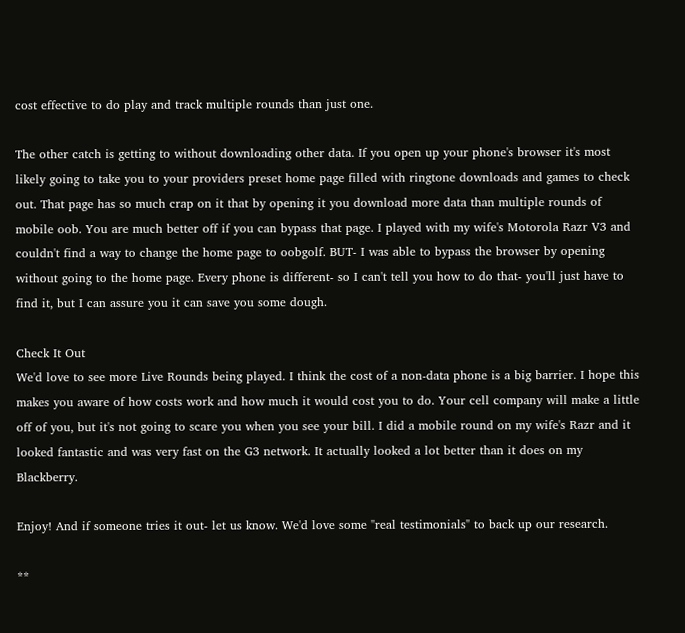cost effective to do play and track multiple rounds than just one.

The other catch is getting to without downloading other data. If you open up your phone's browser it's most likely going to take you to your providers preset home page filled with ringtone downloads and games to check out. That page has so much crap on it that by opening it you download more data than multiple rounds of mobile oob. You are much better off if you can bypass that page. I played with my wife's Motorola Razr V3 and couldn't find a way to change the home page to oobgolf. BUT- I was able to bypass the browser by opening without going to the home page. Every phone is different- so I can't tell you how to do that- you'll just have to find it, but I can assure you it can save you some dough.

Check It Out
We'd love to see more Live Rounds being played. I think the cost of a non-data phone is a big barrier. I hope this makes you aware of how costs work and how much it would cost you to do. Your cell company will make a little off of you, but it's not going to scare you when you see your bill. I did a mobile round on my wife's Razr and it looked fantastic and was very fast on the G3 network. It actually looked a lot better than it does on my Blackberry.

Enjoy! And if someone tries it out- let us know. We'd love some "real testimonials" to back up our research.

**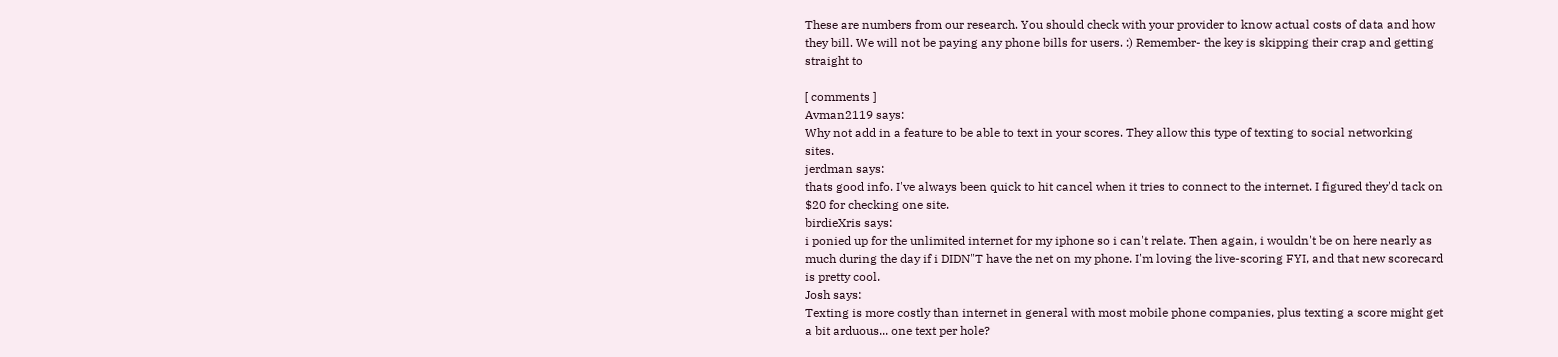These are numbers from our research. You should check with your provider to know actual costs of data and how they bill. We will not be paying any phone bills for users. :) Remember- the key is skipping their crap and getting straight to

[ comments ]
Avman2119 says:
Why not add in a feature to be able to text in your scores. They allow this type of texting to social networking sites.
jerdman says:
thats good info. I've always been quick to hit cancel when it tries to connect to the internet. I figured they'd tack on $20 for checking one site.
birdieXris says:
i ponied up for the unlimited internet for my iphone so i can't relate. Then again, i wouldn't be on here nearly as much during the day if i DIDN"T have the net on my phone. I'm loving the live-scoring FYI, and that new scorecard is pretty cool.
Josh says:
Texting is more costly than internet in general with most mobile phone companies, plus texting a score might get a bit arduous... one text per hole?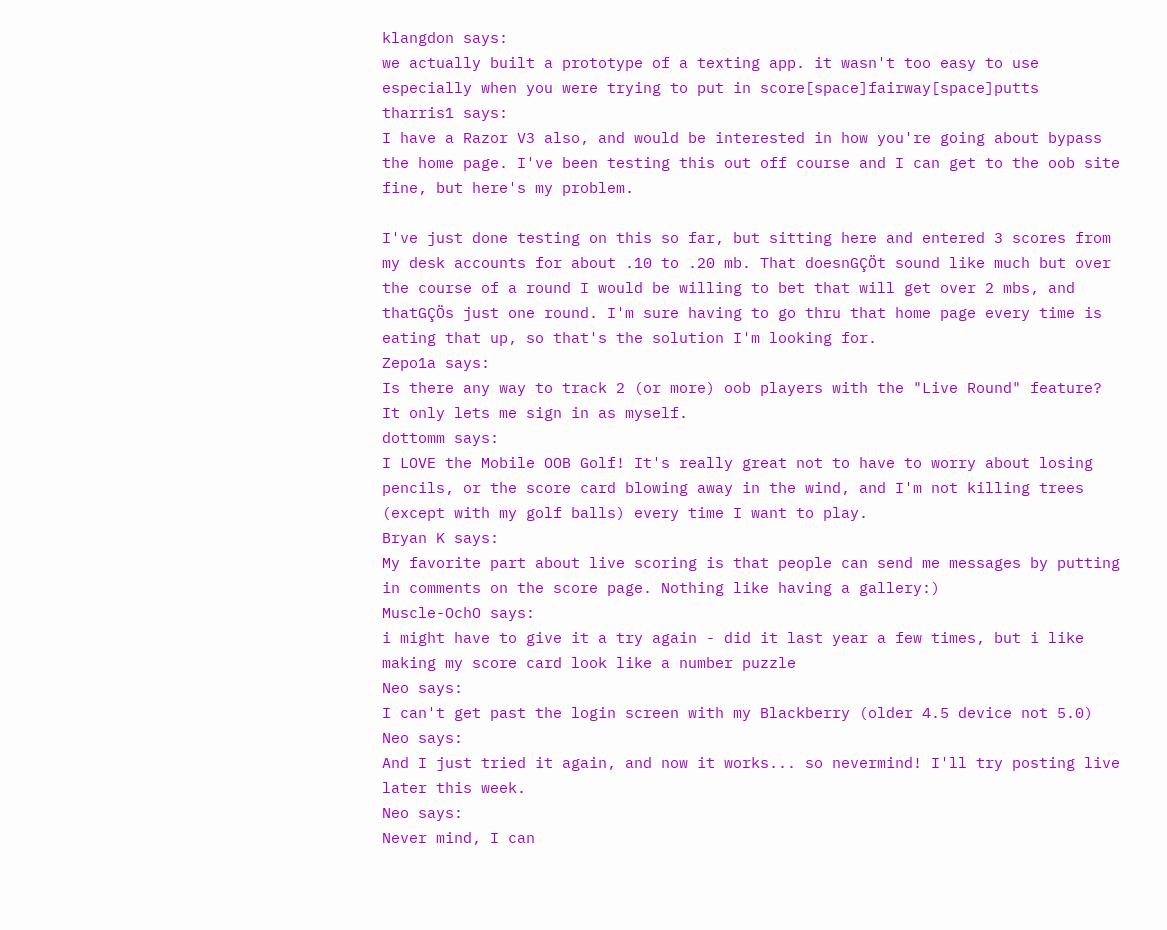klangdon says:
we actually built a prototype of a texting app. it wasn't too easy to use especially when you were trying to put in score[space]fairway[space]putts
tharris1 says:
I have a Razor V3 also, and would be interested in how you're going about bypass the home page. I've been testing this out off course and I can get to the oob site fine, but here's my problem.

I've just done testing on this so far, but sitting here and entered 3 scores from my desk accounts for about .10 to .20 mb. That doesnGÇÖt sound like much but over the course of a round I would be willing to bet that will get over 2 mbs, and thatGÇÖs just one round. I'm sure having to go thru that home page every time is eating that up, so that's the solution I'm looking for.
Zepo1a says:
Is there any way to track 2 (or more) oob players with the "Live Round" feature? It only lets me sign in as myself.
dottomm says:
I LOVE the Mobile OOB Golf! It's really great not to have to worry about losing pencils, or the score card blowing away in the wind, and I'm not killing trees (except with my golf balls) every time I want to play.
Bryan K says:
My favorite part about live scoring is that people can send me messages by putting in comments on the score page. Nothing like having a gallery:)
Muscle-OchO says:
i might have to give it a try again - did it last year a few times, but i like making my score card look like a number puzzle
Neo says:
I can't get past the login screen with my Blackberry (older 4.5 device not 5.0)
Neo says:
And I just tried it again, and now it works... so nevermind! I'll try posting live later this week.
Neo says:
Never mind, I can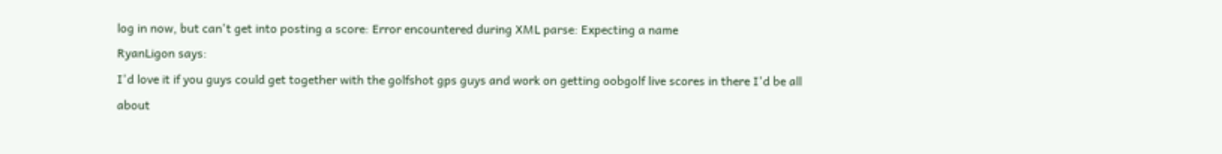log in now, but can't get into posting a score: Error encountered during XML parse: Expecting a name
RyanLigon says:
I'd love it if you guys could get together with the golfshot gps guys and work on getting oobgolf live scores in there I'd be all about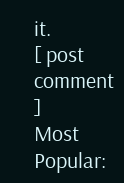it.
[ post comment ]
Most Popular: